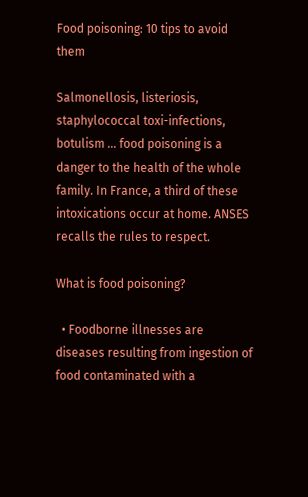Food poisoning: 10 tips to avoid them

Salmonellosis, listeriosis, staphylococcal toxi-infections, botulism ... food poisoning is a danger to the health of the whole family. In France, a third of these intoxications occur at home. ANSES recalls the rules to respect.

What is food poisoning?

  • Foodborne illnesses are diseases resulting from ingestion of food contaminated with a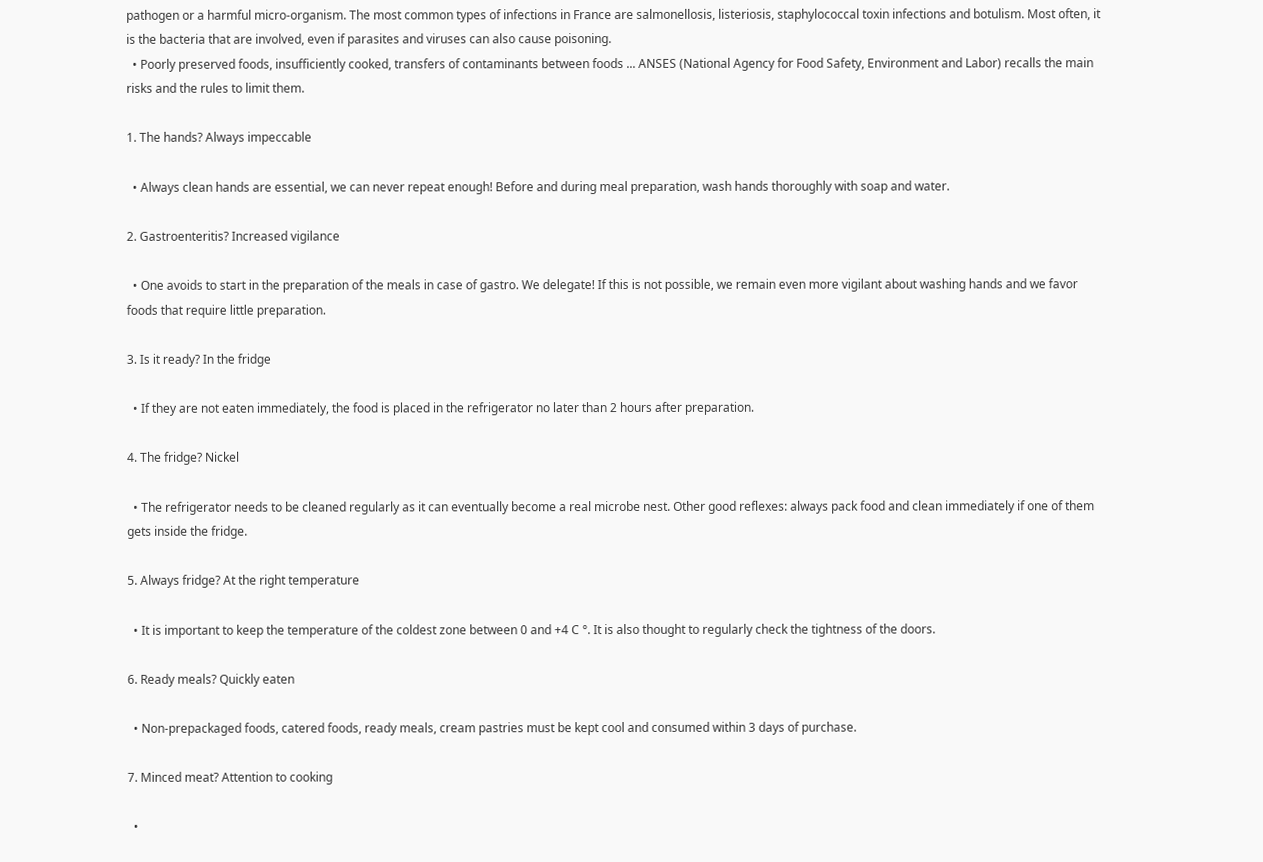pathogen or a harmful micro-organism. The most common types of infections in France are salmonellosis, listeriosis, staphylococcal toxin infections and botulism. Most often, it is the bacteria that are involved, even if parasites and viruses can also cause poisoning.
  • Poorly preserved foods, insufficiently cooked, transfers of contaminants between foods ... ANSES (National Agency for Food Safety, Environment and Labor) recalls the main risks and the rules to limit them.

1. The hands? Always impeccable

  • Always clean hands are essential, we can never repeat enough! Before and during meal preparation, wash hands thoroughly with soap and water.

2. Gastroenteritis? Increased vigilance

  • One avoids to start in the preparation of the meals in case of gastro. We delegate! If this is not possible, we remain even more vigilant about washing hands and we favor foods that require little preparation.

3. Is it ready? In the fridge

  • If they are not eaten immediately, the food is placed in the refrigerator no later than 2 hours after preparation.

4. The fridge? Nickel

  • The refrigerator needs to be cleaned regularly as it can eventually become a real microbe nest. Other good reflexes: always pack food and clean immediately if one of them gets inside the fridge.

5. Always fridge? At the right temperature

  • It is important to keep the temperature of the coldest zone between 0 and +4 C °. It is also thought to regularly check the tightness of the doors.

6. Ready meals? Quickly eaten

  • Non-prepackaged foods, catered foods, ready meals, cream pastries must be kept cool and consumed within 3 days of purchase.

7. Minced meat? Attention to cooking

  •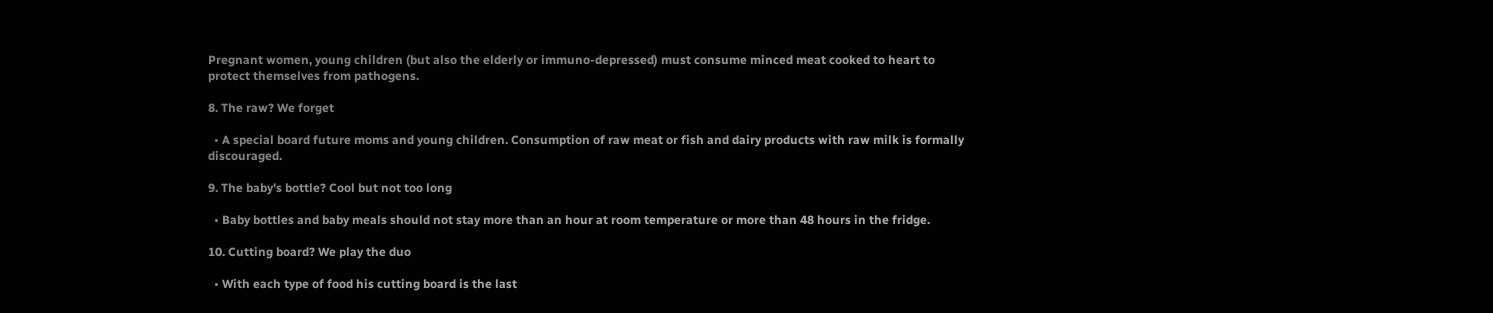Pregnant women, young children (but also the elderly or immuno-depressed) must consume minced meat cooked to heart to protect themselves from pathogens.

8. The raw? We forget

  • A special board future moms and young children. Consumption of raw meat or fish and dairy products with raw milk is formally discouraged.

9. The baby's bottle? Cool but not too long

  • Baby bottles and baby meals should not stay more than an hour at room temperature or more than 48 hours in the fridge.

10. Cutting board? We play the duo

  • With each type of food his cutting board is the last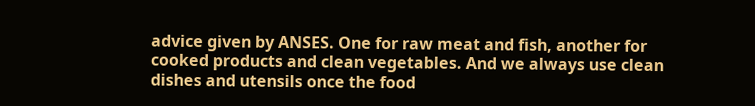advice given by ANSES. One for raw meat and fish, another for cooked products and clean vegetables. And we always use clean dishes and utensils once the food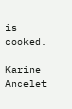is cooked.

Karine Ancelet